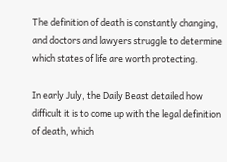The definition of death is constantly changing, and doctors and lawyers struggle to determine which states of life are worth protecting.

In early July, the Daily Beast detailed how difficult it is to come up with the legal definition of death, which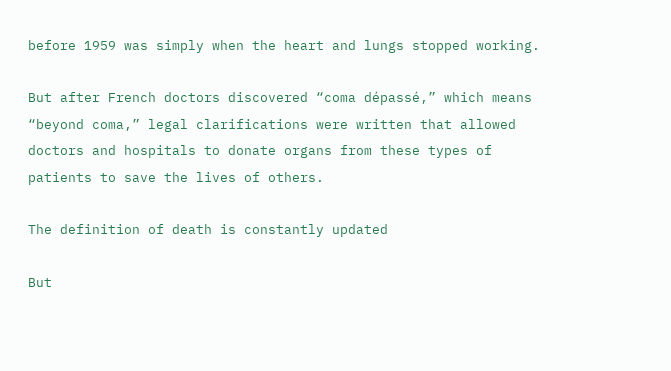before 1959 was simply when the heart and lungs stopped working.

But after French doctors discovered “coma dépassé,” which means “beyond coma,” legal clarifications were written that allowed doctors and hospitals to donate organs from these types of patients to save the lives of others.

The definition of death is constantly updated

But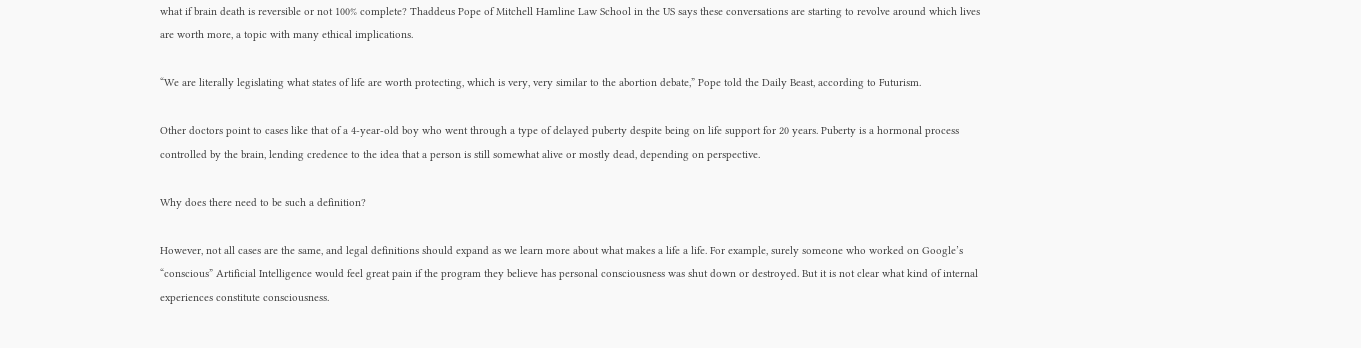what if brain death is reversible or not 100% complete? Thaddeus Pope of Mitchell Hamline Law School in the US says these conversations are starting to revolve around which lives are worth more, a topic with many ethical implications.

“We are literally legislating what states of life are worth protecting, which is very, very similar to the abortion debate,” Pope told the Daily Beast, according to Futurism.

Other doctors point to cases like that of a 4-year-old boy who went through a type of delayed puberty despite being on life support for 20 years. Puberty is a hormonal process controlled by the brain, lending credence to the idea that a person is still somewhat alive or mostly dead, depending on perspective.

Why does there need to be such a definition?

However, not all cases are the same, and legal definitions should expand as we learn more about what makes a life a life. For example, surely someone who worked on Google’s “conscious” Artificial Intelligence would feel great pain if the program they believe has personal consciousness was shut down or destroyed. But it is not clear what kind of internal experiences constitute consciousness.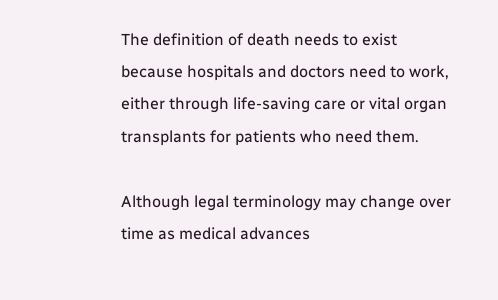The definition of death needs to exist because hospitals and doctors need to work, either through life-saving care or vital organ transplants for patients who need them.

Although legal terminology may change over time as medical advances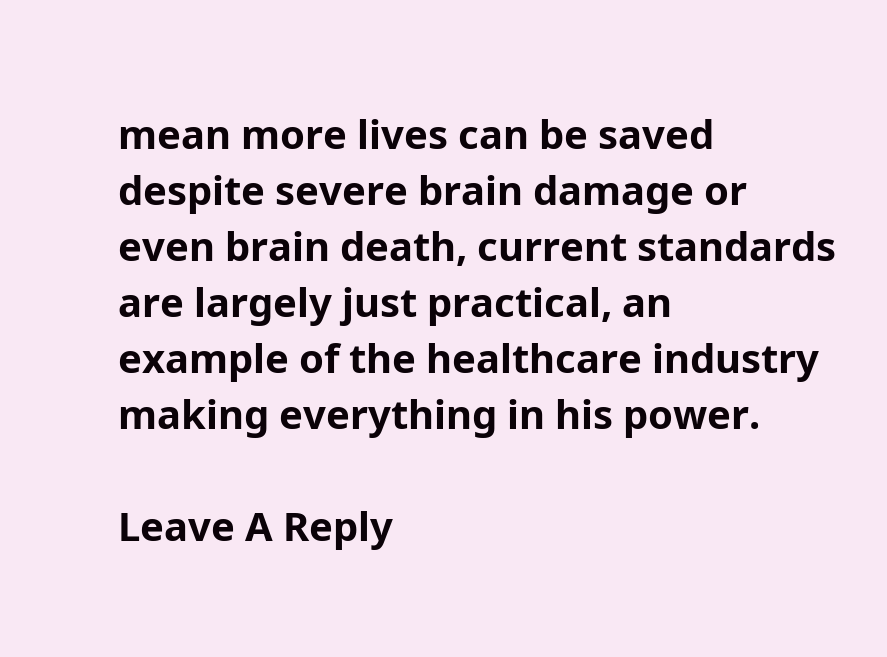mean more lives can be saved despite severe brain damage or even brain death, current standards are largely just practical, an example of the healthcare industry making everything in his power.

Leave A Reply